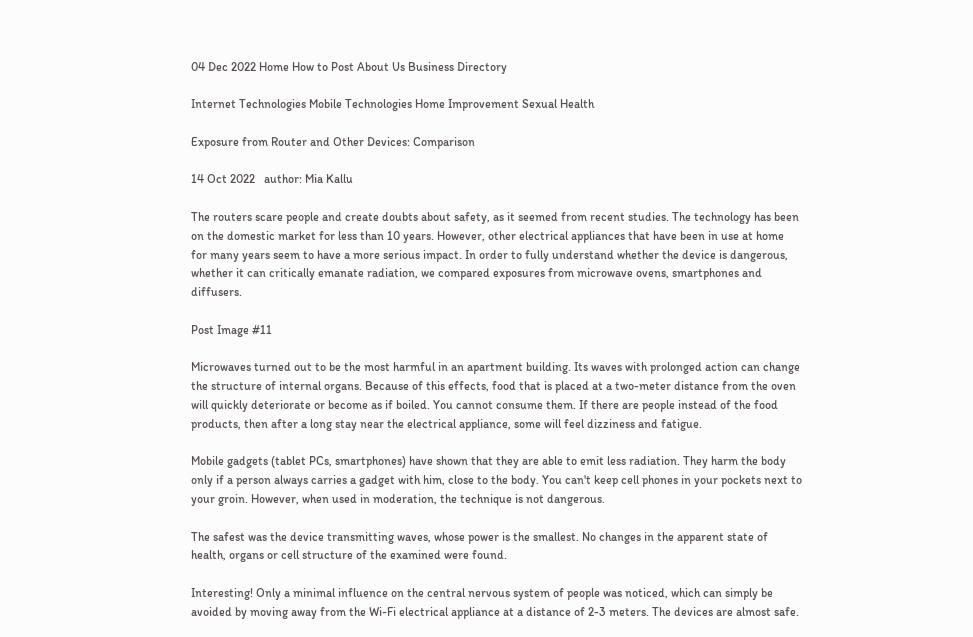04 Dec 2022 Home How to Post About Us Business Directory

Internet Technologies Mobile Technologies Home Improvement Sexual Health

Exposure from Router and Other Devices: Comparison

14 Oct 2022   author: Mia Kallu

The routers scare people and create doubts about safety, as it seemed from recent studies. The technology has been on the domestic market for less than 10 years. However, other electrical appliances that have been in use at home for many years seem to have a more serious impact. In order to fully understand whether the device is dangerous, whether it can critically emanate radiation, we compared exposures from microwave ovens, smartphones and diffusers.

Post Image #11

Microwaves turned out to be the most harmful in an apartment building. Its waves with prolonged action can change the structure of internal organs. Because of this effects, food that is placed at a two-meter distance from the oven will quickly deteriorate or become as if boiled. You cannot consume them. If there are people instead of the food products, then after a long stay near the electrical appliance, some will feel dizziness and fatigue.

Mobile gadgets (tablet PCs, smartphones) have shown that they are able to emit less radiation. They harm the body only if a person always carries a gadget with him, close to the body. You can't keep cell phones in your pockets next to your groin. However, when used in moderation, the technique is not dangerous.

The safest was the device transmitting waves, whose power is the smallest. No changes in the apparent state of health, organs or cell structure of the examined were found.

Interesting! Only a minimal influence on the central nervous system of people was noticed, which can simply be avoided by moving away from the Wi-Fi electrical appliance at a distance of 2-3 meters. The devices are almost safe.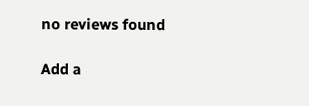no reviews found

Add a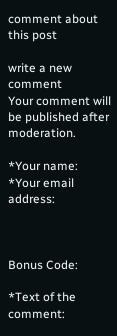comment about this post

write a new comment
Your comment will be published after moderation.

*Your name:
*Your email address:



Bonus Code:

*Text of the comment: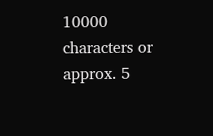10000 characters or approx. 5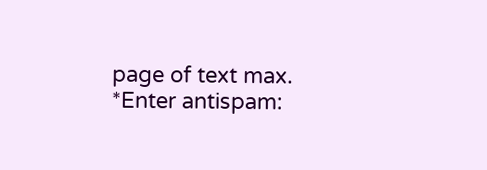page of text max.
*Enter antispam: